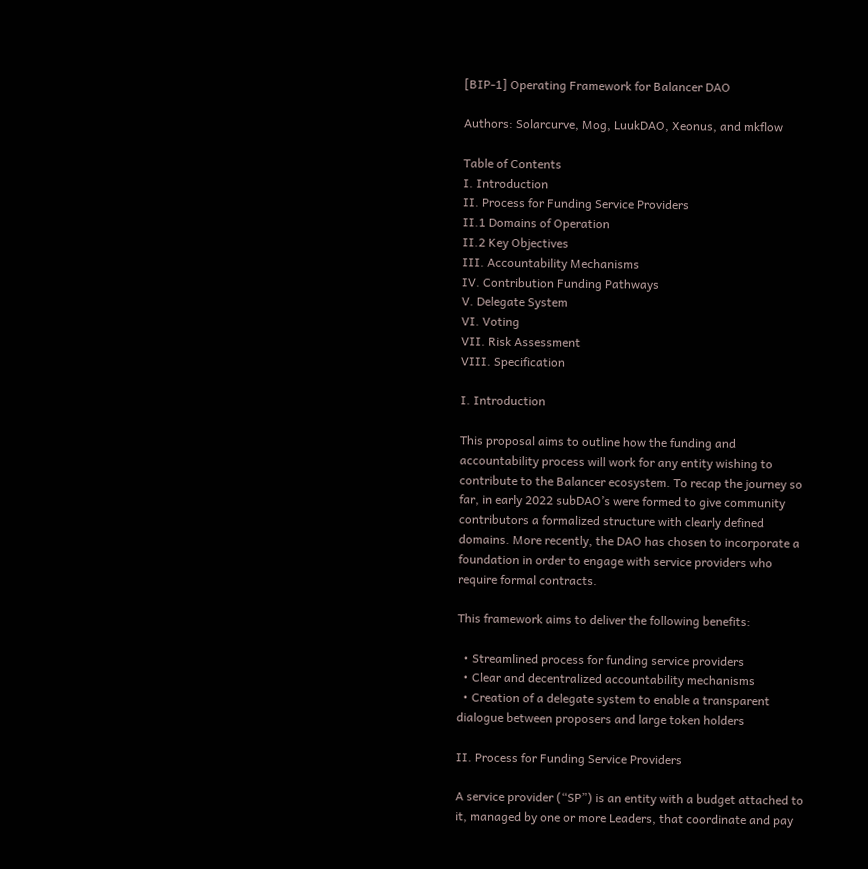[BIP-1] Operating Framework for Balancer DAO

Authors: Solarcurve, Mog, LuukDAO, Xeonus, and mkflow

Table of Contents
I. Introduction
II. Process for Funding Service Providers
II.1 Domains of Operation
II.2 Key Objectives
III. Accountability Mechanisms
IV. Contribution Funding Pathways
V. Delegate System
VI. Voting
VII. Risk Assessment
VIII. Specification

I. Introduction

This proposal aims to outline how the funding and accountability process will work for any entity wishing to contribute to the Balancer ecosystem. To recap the journey so far, in early 2022 subDAO’s were formed to give community contributors a formalized structure with clearly defined domains. More recently, the DAO has chosen to incorporate a foundation in order to engage with service providers who require formal contracts.

This framework aims to deliver the following benefits:

  • Streamlined process for funding service providers
  • Clear and decentralized accountability mechanisms
  • Creation of a delegate system to enable a transparent dialogue between proposers and large token holders

II. Process for Funding Service Providers

A service provider (“SP”) is an entity with a budget attached to it, managed by one or more Leaders, that coordinate and pay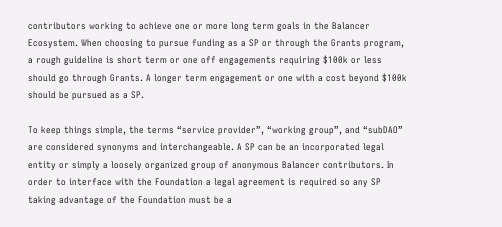contributors working to achieve one or more long term goals in the Balancer Ecosystem. When choosing to pursue funding as a SP or through the Grants program, a rough guideline is short term or one off engagements requiring $100k or less should go through Grants. A longer term engagement or one with a cost beyond $100k should be pursued as a SP.

To keep things simple, the terms “service provider”, “working group”, and “subDAO” are considered synonyms and interchangeable. A SP can be an incorporated legal entity or simply a loosely organized group of anonymous Balancer contributors. In order to interface with the Foundation a legal agreement is required so any SP taking advantage of the Foundation must be a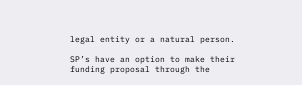legal entity or a natural person.

SP’s have an option to make their funding proposal through the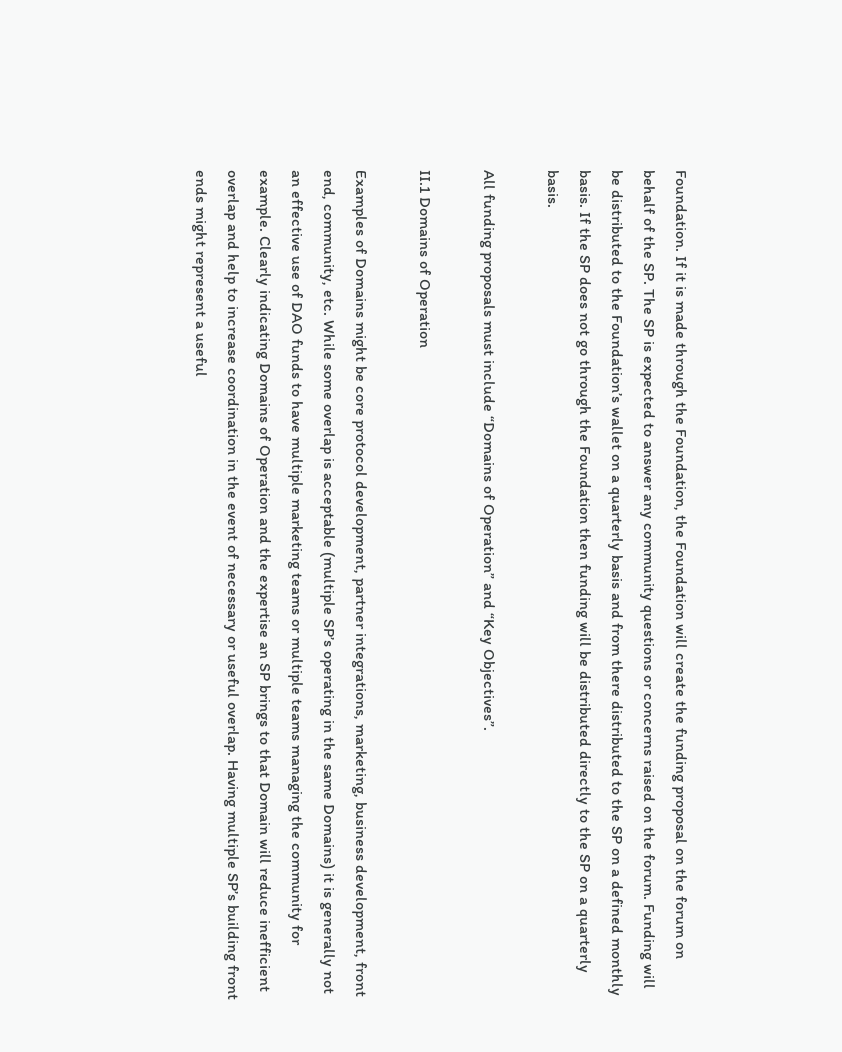Foundation. If it is made through the Foundation, the Foundation will create the funding proposal on the forum on behalf of the SP. The SP is expected to answer any community questions or concerns raised on the forum. Funding will be distributed to the Foundation’s wallet on a quarterly basis and from there distributed to the SP on a defined monthly basis. If the SP does not go through the Foundation then funding will be distributed directly to the SP on a quarterly basis.

All funding proposals must include “Domains of Operation” and “Key Objectives”.

II.1 Domains of Operation

Examples of Domains might be core protocol development, partner integrations, marketing, business development, front end, community, etc. While some overlap is acceptable (multiple SP’s operating in the same Domains) it is generally not an effective use of DAO funds to have multiple marketing teams or multiple teams managing the community for example. Clearly indicating Domains of Operation and the expertise an SP brings to that Domain will reduce inefficient overlap and help to increase coordination in the event of necessary or useful overlap. Having multiple SP’s building front ends might represent a useful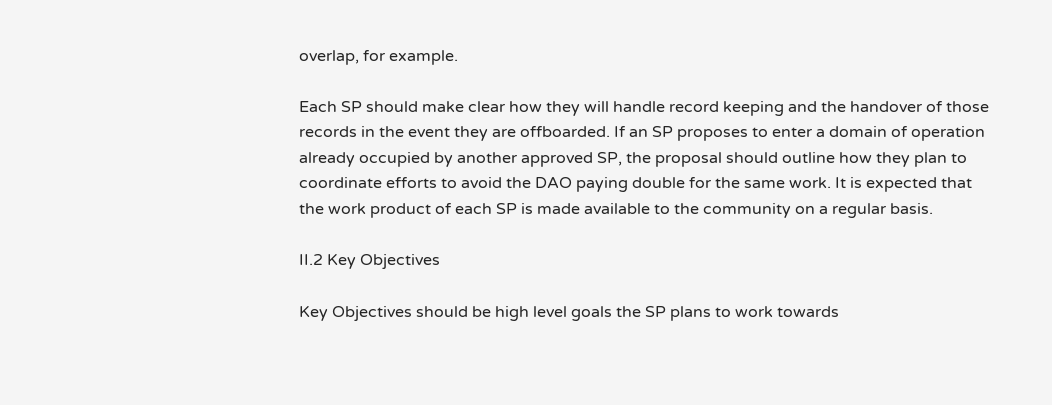overlap, for example.

Each SP should make clear how they will handle record keeping and the handover of those records in the event they are offboarded. If an SP proposes to enter a domain of operation already occupied by another approved SP, the proposal should outline how they plan to coordinate efforts to avoid the DAO paying double for the same work. It is expected that the work product of each SP is made available to the community on a regular basis.

II.2 Key Objectives

Key Objectives should be high level goals the SP plans to work towards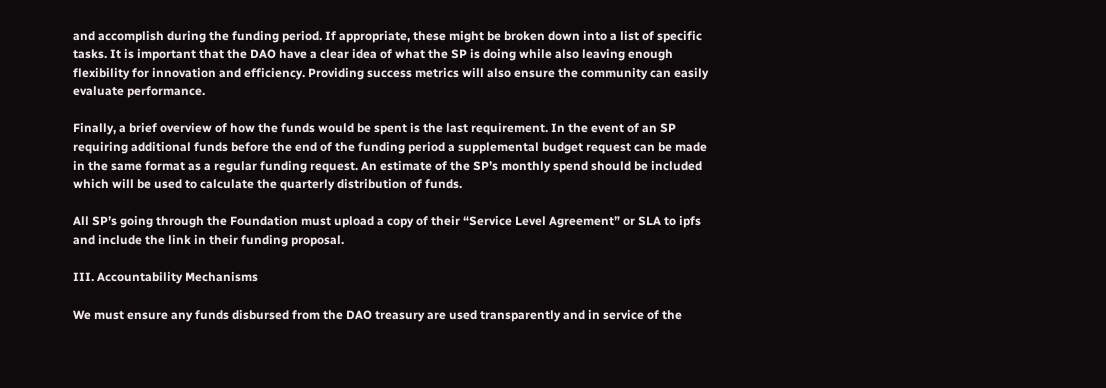and accomplish during the funding period. If appropriate, these might be broken down into a list of specific tasks. It is important that the DAO have a clear idea of what the SP is doing while also leaving enough flexibility for innovation and efficiency. Providing success metrics will also ensure the community can easily evaluate performance.

Finally, a brief overview of how the funds would be spent is the last requirement. In the event of an SP requiring additional funds before the end of the funding period a supplemental budget request can be made in the same format as a regular funding request. An estimate of the SP’s monthly spend should be included which will be used to calculate the quarterly distribution of funds.

All SP’s going through the Foundation must upload a copy of their “Service Level Agreement” or SLA to ipfs and include the link in their funding proposal.

III. Accountability Mechanisms

We must ensure any funds disbursed from the DAO treasury are used transparently and in service of the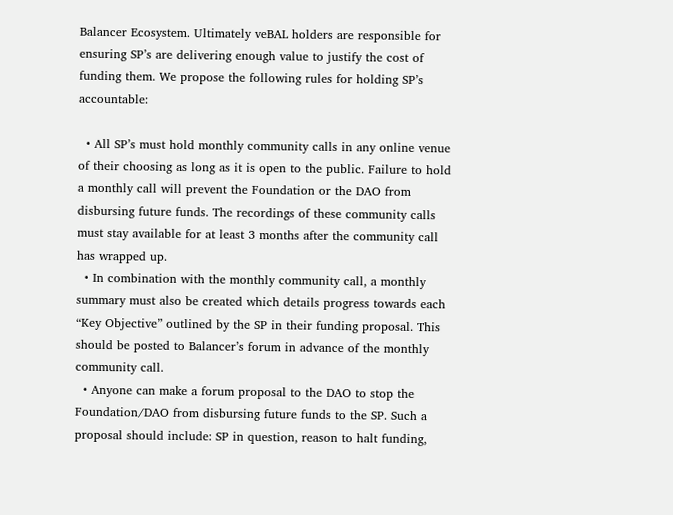Balancer Ecosystem. Ultimately veBAL holders are responsible for ensuring SP’s are delivering enough value to justify the cost of funding them. We propose the following rules for holding SP’s accountable:

  • All SP’s must hold monthly community calls in any online venue of their choosing as long as it is open to the public. Failure to hold a monthly call will prevent the Foundation or the DAO from disbursing future funds. The recordings of these community calls must stay available for at least 3 months after the community call has wrapped up.
  • In combination with the monthly community call, a monthly summary must also be created which details progress towards each “Key Objective” outlined by the SP in their funding proposal. This should be posted to Balancer’s forum in advance of the monthly community call.
  • Anyone can make a forum proposal to the DAO to stop the Foundation/DAO from disbursing future funds to the SP. Such a proposal should include: SP in question, reason to halt funding,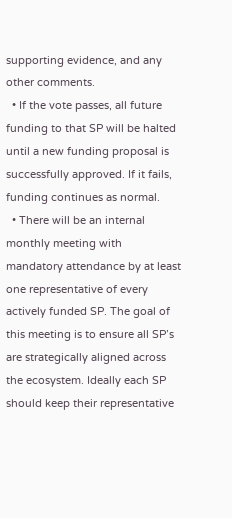supporting evidence, and any other comments.
  • If the vote passes, all future funding to that SP will be halted until a new funding proposal is successfully approved. If it fails, funding continues as normal.
  • There will be an internal monthly meeting with mandatory attendance by at least one representative of every actively funded SP. The goal of this meeting is to ensure all SP’s are strategically aligned across the ecosystem. Ideally each SP should keep their representative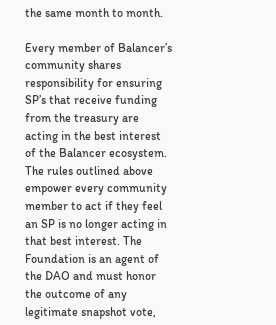the same month to month.

Every member of Balancer’s community shares responsibility for ensuring SP’s that receive funding from the treasury are acting in the best interest of the Balancer ecosystem. The rules outlined above empower every community member to act if they feel an SP is no longer acting in that best interest. The Foundation is an agent of the DAO and must honor the outcome of any legitimate snapshot vote,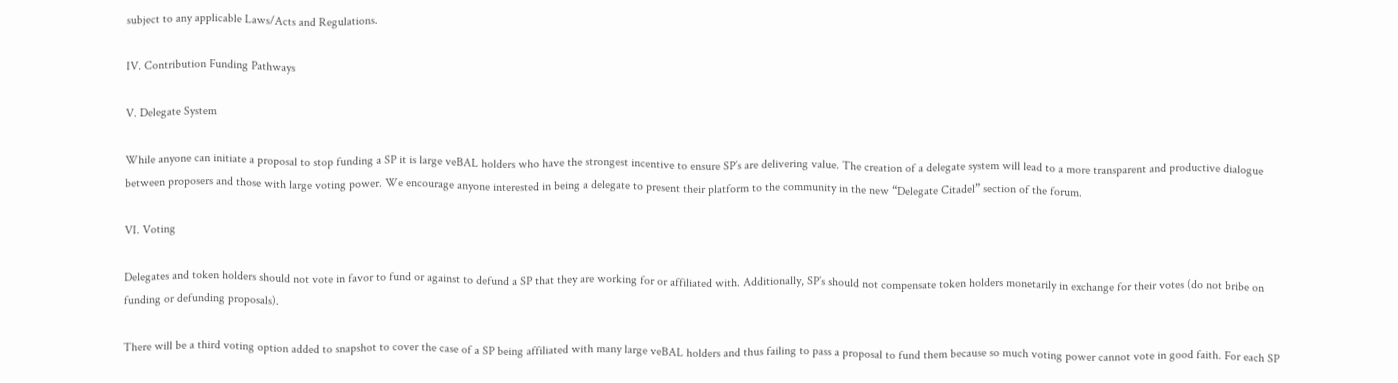subject to any applicable Laws/Acts and Regulations.

IV. Contribution Funding Pathways

V. Delegate System

While anyone can initiate a proposal to stop funding a SP it is large veBAL holders who have the strongest incentive to ensure SP’s are delivering value. The creation of a delegate system will lead to a more transparent and productive dialogue between proposers and those with large voting power. We encourage anyone interested in being a delegate to present their platform to the community in the new “Delegate Citadel” section of the forum.

VI. Voting

Delegates and token holders should not vote in favor to fund or against to defund a SP that they are working for or affiliated with. Additionally, SP’s should not compensate token holders monetarily in exchange for their votes (do not bribe on funding or defunding proposals).

There will be a third voting option added to snapshot to cover the case of a SP being affiliated with many large veBAL holders and thus failing to pass a proposal to fund them because so much voting power cannot vote in good faith. For each SP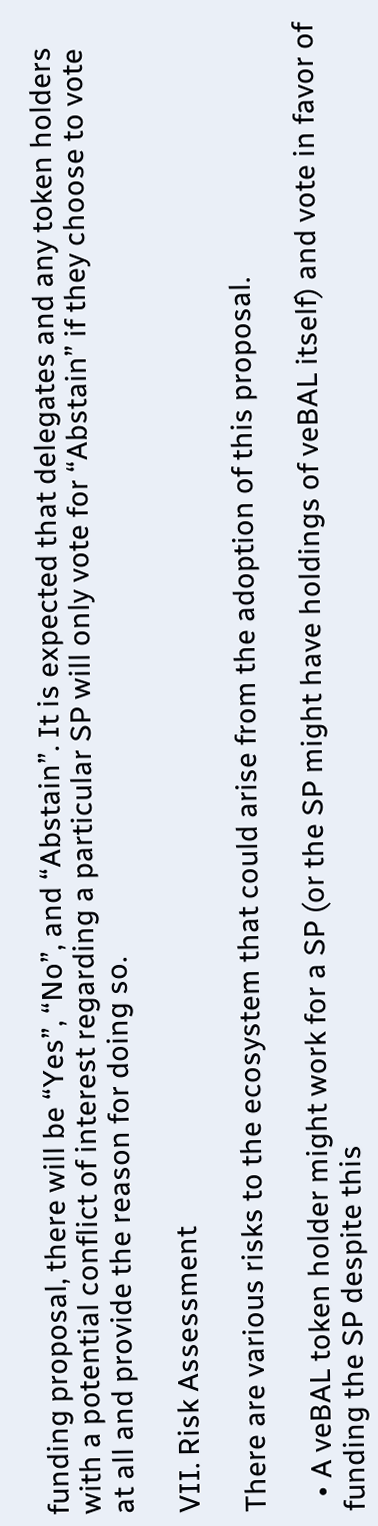funding proposal, there will be “Yes”, “No”, and “Abstain”. It is expected that delegates and any token holders with a potential conflict of interest regarding a particular SP will only vote for “Abstain” if they choose to vote at all and provide the reason for doing so.

VII. Risk Assessment

There are various risks to the ecosystem that could arise from the adoption of this proposal.

  • A veBAL token holder might work for a SP (or the SP might have holdings of veBAL itself) and vote in favor of funding the SP despite this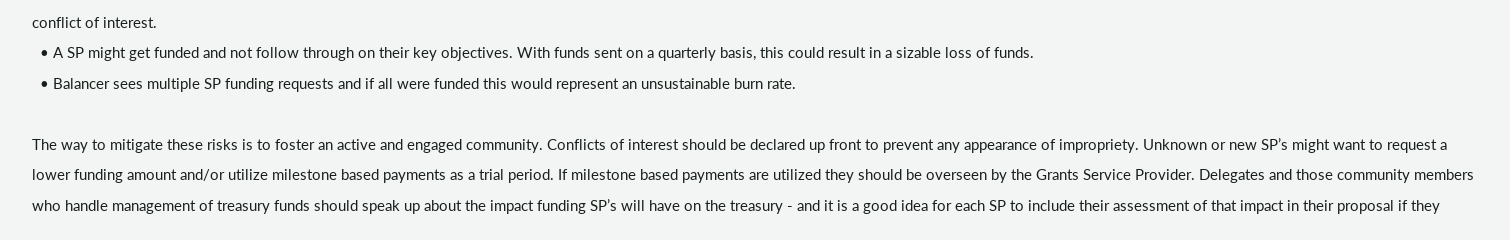conflict of interest.
  • A SP might get funded and not follow through on their key objectives. With funds sent on a quarterly basis, this could result in a sizable loss of funds.
  • Balancer sees multiple SP funding requests and if all were funded this would represent an unsustainable burn rate.

The way to mitigate these risks is to foster an active and engaged community. Conflicts of interest should be declared up front to prevent any appearance of impropriety. Unknown or new SP’s might want to request a lower funding amount and/or utilize milestone based payments as a trial period. If milestone based payments are utilized they should be overseen by the Grants Service Provider. Delegates and those community members who handle management of treasury funds should speak up about the impact funding SP’s will have on the treasury - and it is a good idea for each SP to include their assessment of that impact in their proposal if they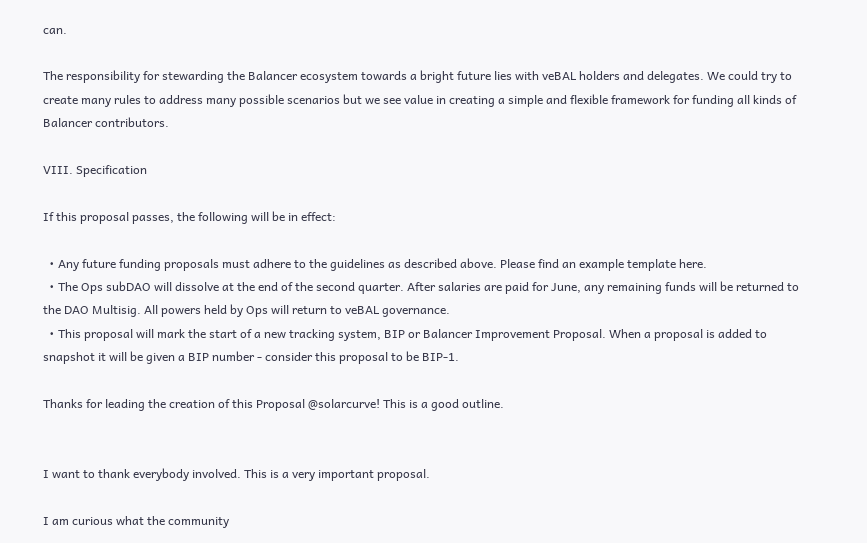can.

The responsibility for stewarding the Balancer ecosystem towards a bright future lies with veBAL holders and delegates. We could try to create many rules to address many possible scenarios but we see value in creating a simple and flexible framework for funding all kinds of Balancer contributors.

VIII. Specification

If this proposal passes, the following will be in effect:

  • Any future funding proposals must adhere to the guidelines as described above. Please find an example template here.
  • The Ops subDAO will dissolve at the end of the second quarter. After salaries are paid for June, any remaining funds will be returned to the DAO Multisig. All powers held by Ops will return to veBAL governance.
  • This proposal will mark the start of a new tracking system, BIP or Balancer Improvement Proposal. When a proposal is added to snapshot it will be given a BIP number - consider this proposal to be BIP-1.

Thanks for leading the creation of this Proposal @solarcurve! This is a good outline.


I want to thank everybody involved. This is a very important proposal.

I am curious what the community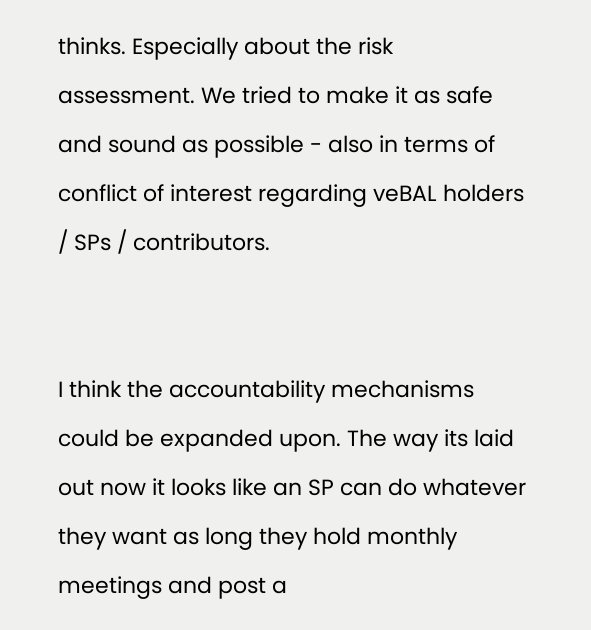thinks. Especially about the risk assessment. We tried to make it as safe and sound as possible - also in terms of conflict of interest regarding veBAL holders / SPs / contributors.


I think the accountability mechanisms could be expanded upon. The way its laid out now it looks like an SP can do whatever they want as long they hold monthly meetings and post a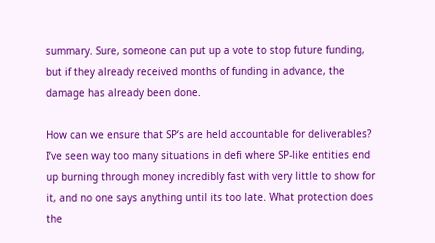summary. Sure, someone can put up a vote to stop future funding, but if they already received months of funding in advance, the damage has already been done.

How can we ensure that SP’s are held accountable for deliverables? I’ve seen way too many situations in defi where SP-like entities end up burning through money incredibly fast with very little to show for it, and no one says anything until its too late. What protection does the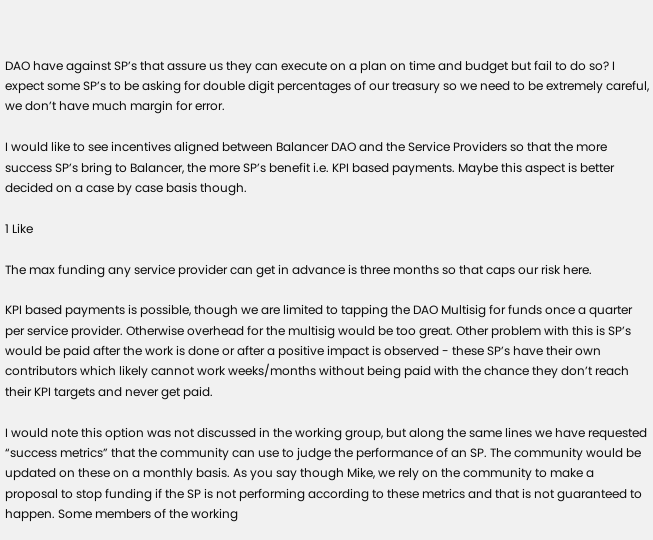DAO have against SP’s that assure us they can execute on a plan on time and budget but fail to do so? I expect some SP’s to be asking for double digit percentages of our treasury so we need to be extremely careful, we don’t have much margin for error.

I would like to see incentives aligned between Balancer DAO and the Service Providers so that the more success SP’s bring to Balancer, the more SP’s benefit i.e. KPI based payments. Maybe this aspect is better decided on a case by case basis though.

1 Like

The max funding any service provider can get in advance is three months so that caps our risk here.

KPI based payments is possible, though we are limited to tapping the DAO Multisig for funds once a quarter per service provider. Otherwise overhead for the multisig would be too great. Other problem with this is SP’s would be paid after the work is done or after a positive impact is observed - these SP’s have their own contributors which likely cannot work weeks/months without being paid with the chance they don’t reach their KPI targets and never get paid.

I would note this option was not discussed in the working group, but along the same lines we have requested “success metrics” that the community can use to judge the performance of an SP. The community would be updated on these on a monthly basis. As you say though Mike, we rely on the community to make a proposal to stop funding if the SP is not performing according to these metrics and that is not guaranteed to happen. Some members of the working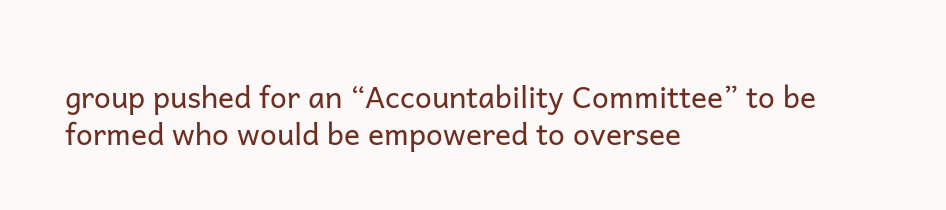group pushed for an “Accountability Committee” to be formed who would be empowered to oversee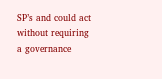SP’s and could act without requiring a governance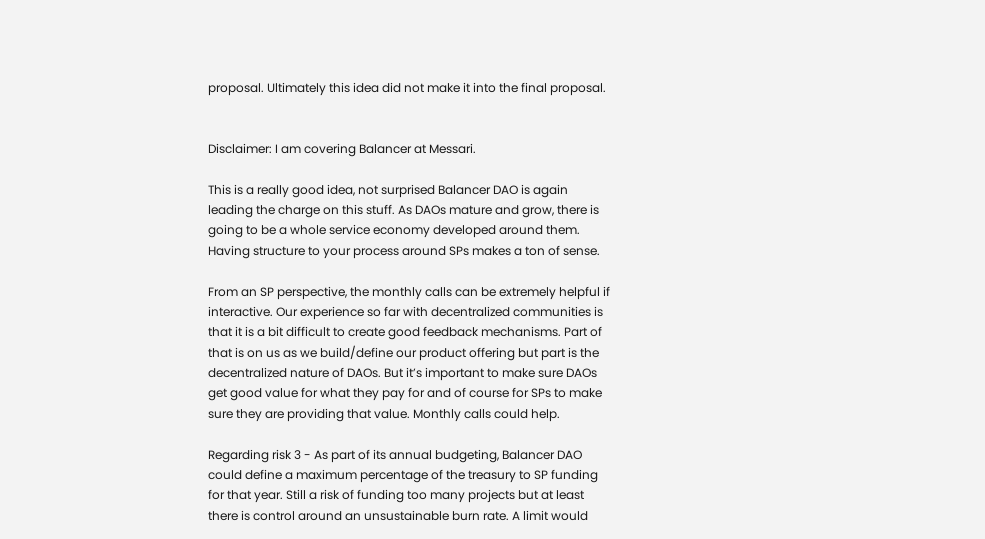proposal. Ultimately this idea did not make it into the final proposal.


Disclaimer: I am covering Balancer at Messari.

This is a really good idea, not surprised Balancer DAO is again leading the charge on this stuff. As DAOs mature and grow, there is going to be a whole service economy developed around them. Having structure to your process around SPs makes a ton of sense.

From an SP perspective, the monthly calls can be extremely helpful if interactive. Our experience so far with decentralized communities is that it is a bit difficult to create good feedback mechanisms. Part of that is on us as we build/define our product offering but part is the decentralized nature of DAOs. But it’s important to make sure DAOs get good value for what they pay for and of course for SPs to make sure they are providing that value. Monthly calls could help.

Regarding risk 3 - As part of its annual budgeting, Balancer DAO could define a maximum percentage of the treasury to SP funding for that year. Still a risk of funding too many projects but at least there is control around an unsustainable burn rate. A limit would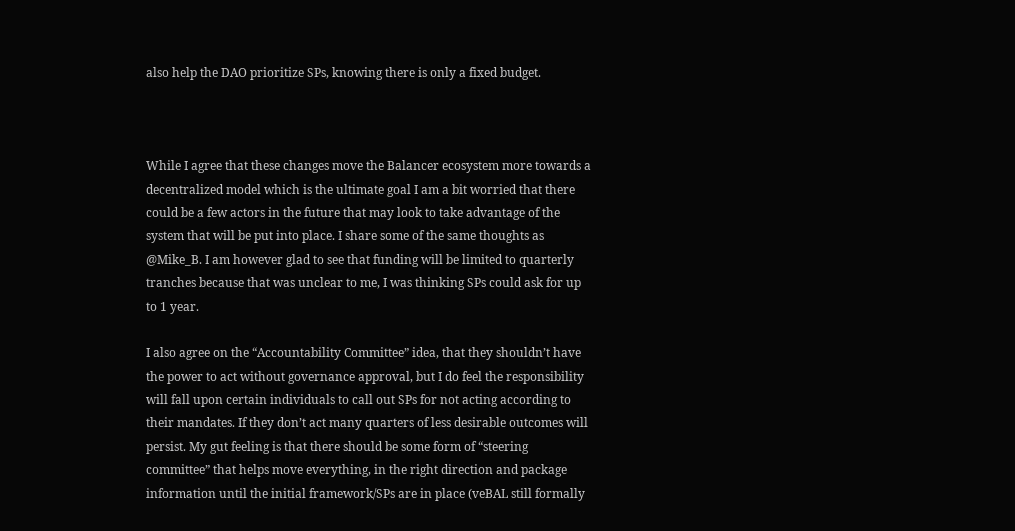also help the DAO prioritize SPs, knowing there is only a fixed budget.



While I agree that these changes move the Balancer ecosystem more towards a decentralized model which is the ultimate goal I am a bit worried that there could be a few actors in the future that may look to take advantage of the system that will be put into place. I share some of the same thoughts as @Mike_B. I am however glad to see that funding will be limited to quarterly tranches because that was unclear to me, I was thinking SPs could ask for up to 1 year.

I also agree on the “Accountability Committee” idea, that they shouldn’t have the power to act without governance approval, but I do feel the responsibility will fall upon certain individuals to call out SPs for not acting according to their mandates. If they don’t act many quarters of less desirable outcomes will persist. My gut feeling is that there should be some form of “steering committee” that helps move everything, in the right direction and package information until the initial framework/SPs are in place (veBAL still formally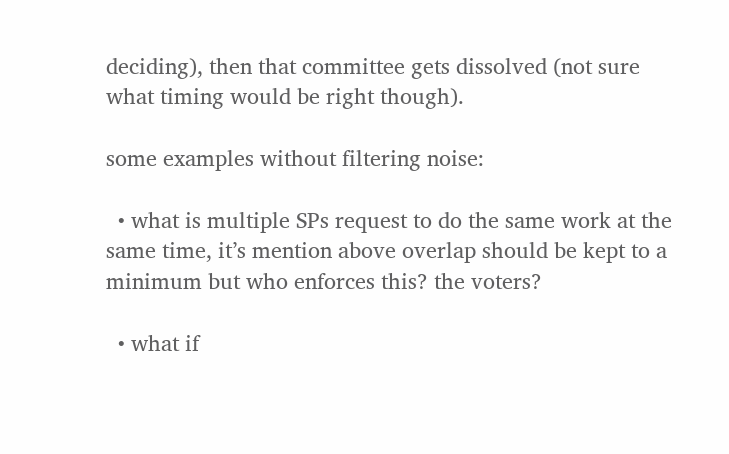deciding), then that committee gets dissolved (not sure what timing would be right though).

some examples without filtering noise:

  • what is multiple SPs request to do the same work at the same time, it’s mention above overlap should be kept to a minimum but who enforces this? the voters?

  • what if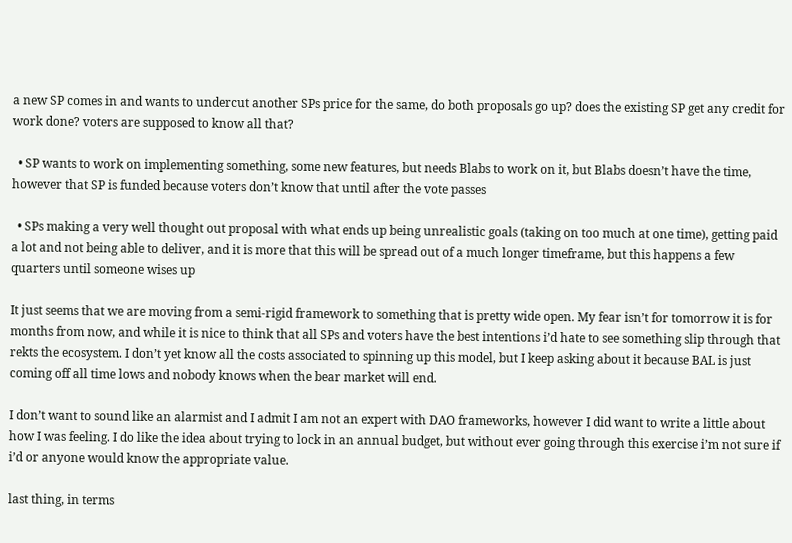a new SP comes in and wants to undercut another SPs price for the same, do both proposals go up? does the existing SP get any credit for work done? voters are supposed to know all that?

  • SP wants to work on implementing something, some new features, but needs Blabs to work on it, but Blabs doesn’t have the time, however that SP is funded because voters don’t know that until after the vote passes

  • SPs making a very well thought out proposal with what ends up being unrealistic goals (taking on too much at one time), getting paid a lot and not being able to deliver, and it is more that this will be spread out of a much longer timeframe, but this happens a few quarters until someone wises up

It just seems that we are moving from a semi-rigid framework to something that is pretty wide open. My fear isn’t for tomorrow it is for months from now, and while it is nice to think that all SPs and voters have the best intentions i’d hate to see something slip through that rekts the ecosystem. I don’t yet know all the costs associated to spinning up this model, but I keep asking about it because BAL is just coming off all time lows and nobody knows when the bear market will end.

I don’t want to sound like an alarmist and I admit I am not an expert with DAO frameworks, however I did want to write a little about how I was feeling. I do like the idea about trying to lock in an annual budget, but without ever going through this exercise i’m not sure if i’d or anyone would know the appropriate value.

last thing, in terms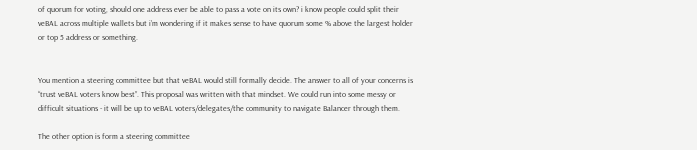of quorum for voting, should one address ever be able to pass a vote on its own? i know people could split their veBAL across multiple wallets but i’m wondering if it makes sense to have quorum some % above the largest holder or top 5 address or something.


You mention a steering committee but that veBAL would still formally decide. The answer to all of your concerns is “trust veBAL voters know best”. This proposal was written with that mindset. We could run into some messy or difficult situations - it will be up to veBAL voters/delegates/the community to navigate Balancer through them.

The other option is form a steering committee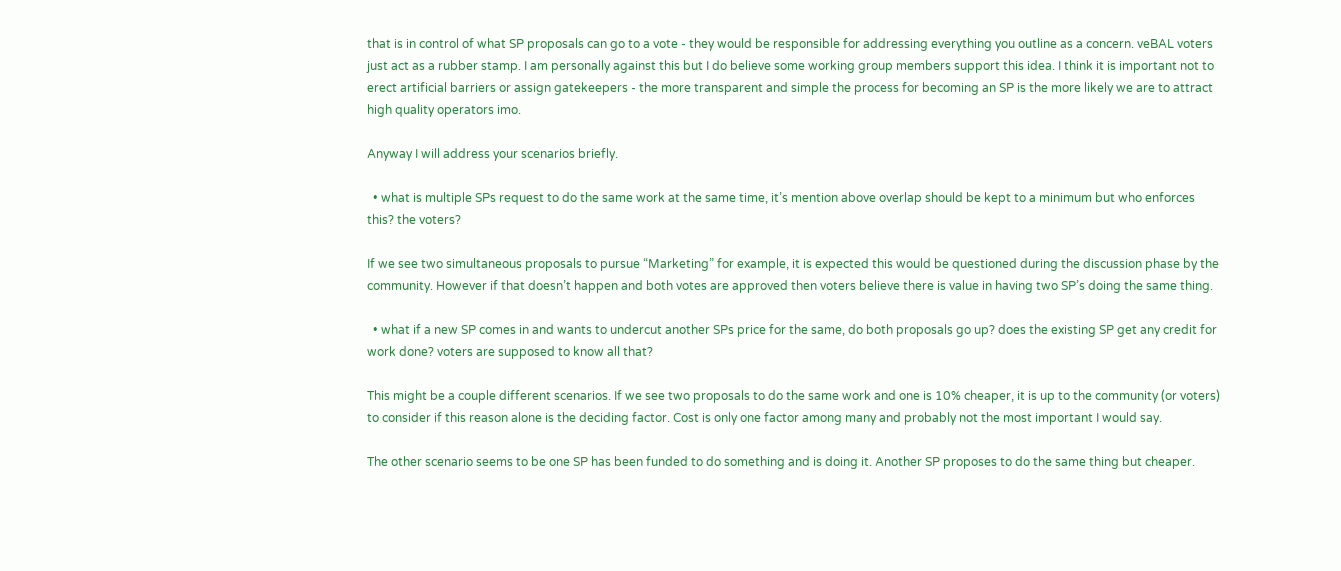that is in control of what SP proposals can go to a vote - they would be responsible for addressing everything you outline as a concern. veBAL voters just act as a rubber stamp. I am personally against this but I do believe some working group members support this idea. I think it is important not to erect artificial barriers or assign gatekeepers - the more transparent and simple the process for becoming an SP is the more likely we are to attract high quality operators imo.

Anyway I will address your scenarios briefly.

  • what is multiple SPs request to do the same work at the same time, it’s mention above overlap should be kept to a minimum but who enforces this? the voters?

If we see two simultaneous proposals to pursue “Marketing” for example, it is expected this would be questioned during the discussion phase by the community. However if that doesn’t happen and both votes are approved then voters believe there is value in having two SP’s doing the same thing.

  • what if a new SP comes in and wants to undercut another SPs price for the same, do both proposals go up? does the existing SP get any credit for work done? voters are supposed to know all that?

This might be a couple different scenarios. If we see two proposals to do the same work and one is 10% cheaper, it is up to the community (or voters) to consider if this reason alone is the deciding factor. Cost is only one factor among many and probably not the most important I would say.

The other scenario seems to be one SP has been funded to do something and is doing it. Another SP proposes to do the same thing but cheaper.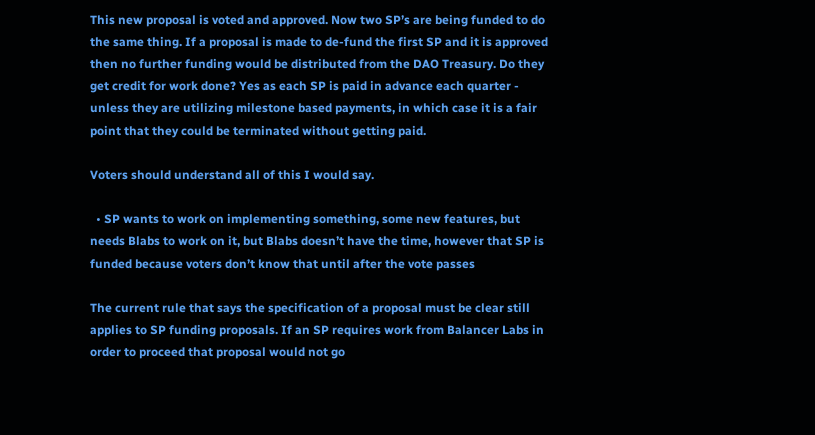This new proposal is voted and approved. Now two SP’s are being funded to do the same thing. If a proposal is made to de-fund the first SP and it is approved then no further funding would be distributed from the DAO Treasury. Do they get credit for work done? Yes as each SP is paid in advance each quarter - unless they are utilizing milestone based payments, in which case it is a fair point that they could be terminated without getting paid.

Voters should understand all of this I would say.

  • SP wants to work on implementing something, some new features, but needs Blabs to work on it, but Blabs doesn’t have the time, however that SP is funded because voters don’t know that until after the vote passes

The current rule that says the specification of a proposal must be clear still applies to SP funding proposals. If an SP requires work from Balancer Labs in order to proceed that proposal would not go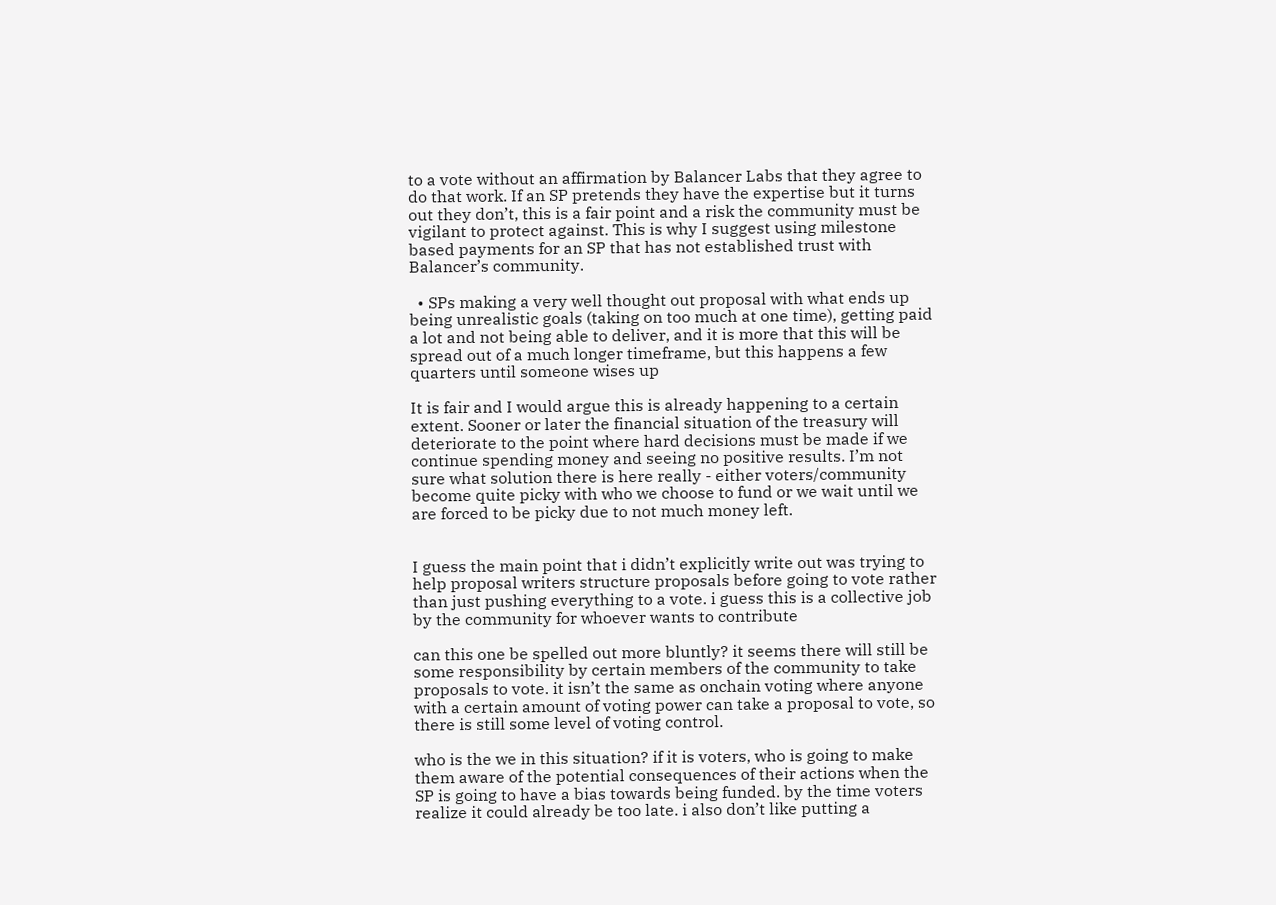to a vote without an affirmation by Balancer Labs that they agree to do that work. If an SP pretends they have the expertise but it turns out they don’t, this is a fair point and a risk the community must be vigilant to protect against. This is why I suggest using milestone based payments for an SP that has not established trust with Balancer’s community.

  • SPs making a very well thought out proposal with what ends up being unrealistic goals (taking on too much at one time), getting paid a lot and not being able to deliver, and it is more that this will be spread out of a much longer timeframe, but this happens a few quarters until someone wises up

It is fair and I would argue this is already happening to a certain extent. Sooner or later the financial situation of the treasury will deteriorate to the point where hard decisions must be made if we continue spending money and seeing no positive results. I’m not sure what solution there is here really - either voters/community become quite picky with who we choose to fund or we wait until we are forced to be picky due to not much money left.


I guess the main point that i didn’t explicitly write out was trying to help proposal writers structure proposals before going to vote rather than just pushing everything to a vote. i guess this is a collective job by the community for whoever wants to contribute

can this one be spelled out more bluntly? it seems there will still be some responsibility by certain members of the community to take proposals to vote. it isn’t the same as onchain voting where anyone with a certain amount of voting power can take a proposal to vote, so there is still some level of voting control.

who is the we in this situation? if it is voters, who is going to make them aware of the potential consequences of their actions when the SP is going to have a bias towards being funded. by the time voters realize it could already be too late. i also don’t like putting a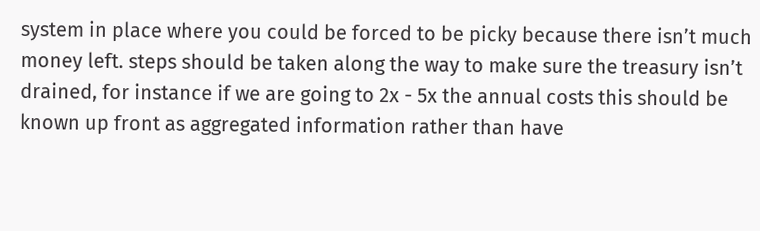system in place where you could be forced to be picky because there isn’t much money left. steps should be taken along the way to make sure the treasury isn’t drained, for instance if we are going to 2x - 5x the annual costs this should be known up front as aggregated information rather than have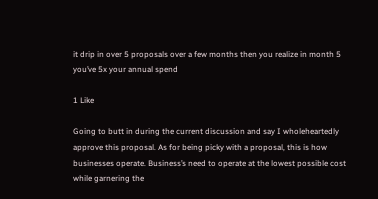it drip in over 5 proposals over a few months then you realize in month 5 you’ve 5x your annual spend

1 Like

Going to butt in during the current discussion and say I wholeheartedly approve this proposal. As for being picky with a proposal, this is how businesses operate. Business’s need to operate at the lowest possible cost while garnering the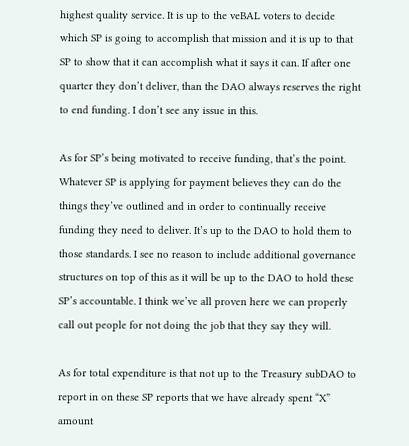highest quality service. It is up to the veBAL voters to decide which SP is going to accomplish that mission and it is up to that SP to show that it can accomplish what it says it can. If after one quarter they don’t deliver, than the DAO always reserves the right to end funding. I don’t see any issue in this.

As for SP’s being motivated to receive funding, that’s the point. Whatever SP is applying for payment believes they can do the things they’ve outlined and in order to continually receive funding they need to deliver. It’s up to the DAO to hold them to those standards. I see no reason to include additional governance structures on top of this as it will be up to the DAO to hold these SP’s accountable. I think we’ve all proven here we can properly call out people for not doing the job that they say they will.

As for total expenditure is that not up to the Treasury subDAO to report in on these SP reports that we have already spent “X” amount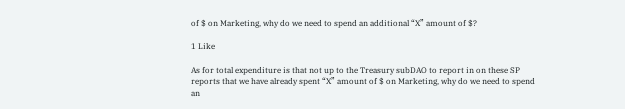of $ on Marketing, why do we need to spend an additional “X” amount of $?

1 Like

As for total expenditure is that not up to the Treasury subDAO to report in on these SP reports that we have already spent “X” amount of $ on Marketing, why do we need to spend an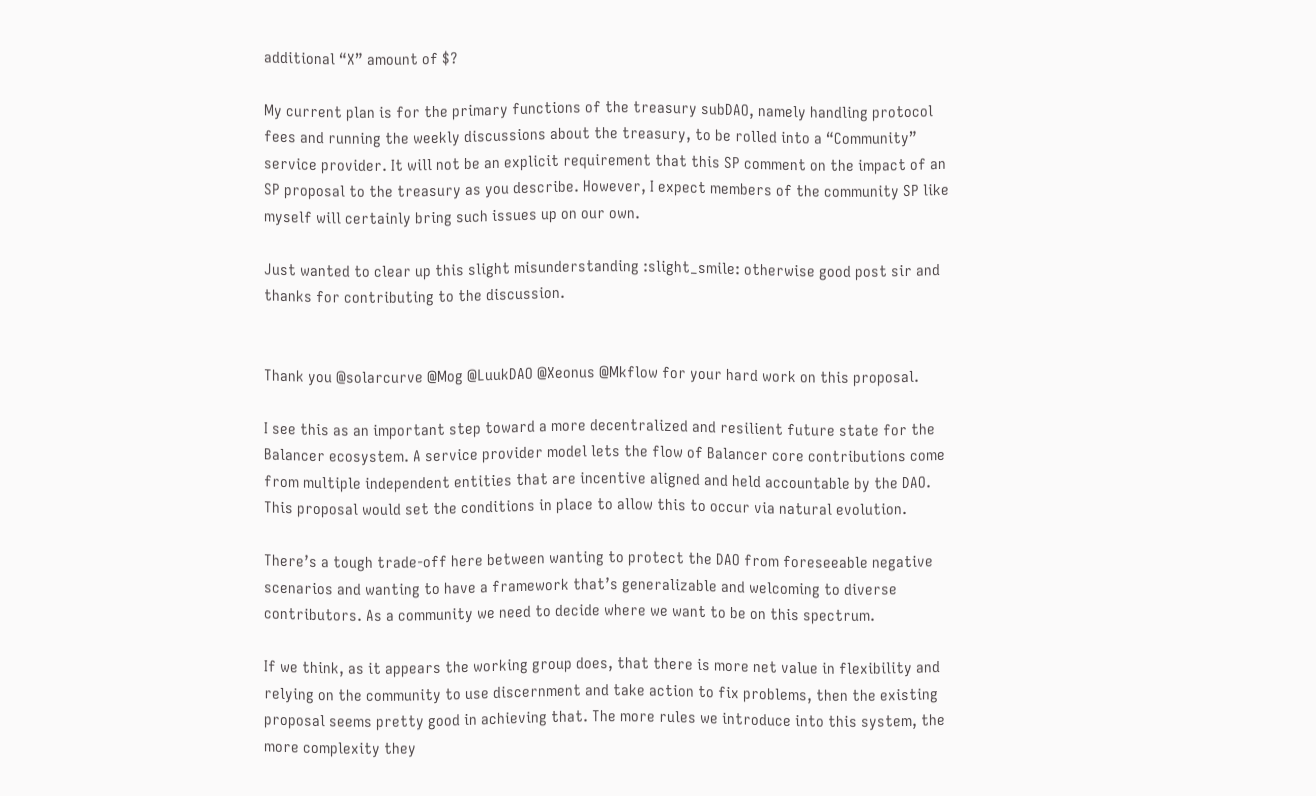additional “X” amount of $?

My current plan is for the primary functions of the treasury subDAO, namely handling protocol fees and running the weekly discussions about the treasury, to be rolled into a “Community” service provider. It will not be an explicit requirement that this SP comment on the impact of an SP proposal to the treasury as you describe. However, I expect members of the community SP like myself will certainly bring such issues up on our own.

Just wanted to clear up this slight misunderstanding :slight_smile: otherwise good post sir and thanks for contributing to the discussion.


Thank you @solarcurve @Mog @LuukDAO @Xeonus @Mkflow for your hard work on this proposal.

I see this as an important step toward a more decentralized and resilient future state for the Balancer ecosystem. A service provider model lets the flow of Balancer core contributions come from multiple independent entities that are incentive aligned and held accountable by the DAO. This proposal would set the conditions in place to allow this to occur via natural evolution.

There’s a tough trade-off here between wanting to protect the DAO from foreseeable negative scenarios and wanting to have a framework that’s generalizable and welcoming to diverse contributors. As a community we need to decide where we want to be on this spectrum.

If we think, as it appears the working group does, that there is more net value in flexibility and relying on the community to use discernment and take action to fix problems, then the existing proposal seems pretty good in achieving that. The more rules we introduce into this system, the more complexity they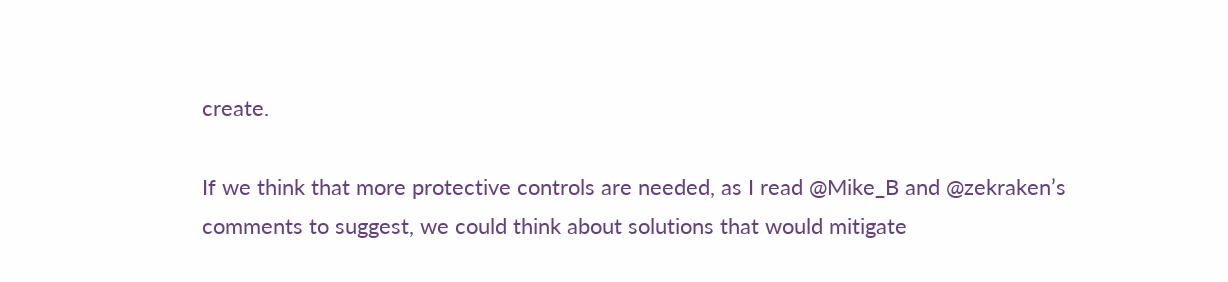create.

If we think that more protective controls are needed, as I read @Mike_B and @zekraken’s comments to suggest, we could think about solutions that would mitigate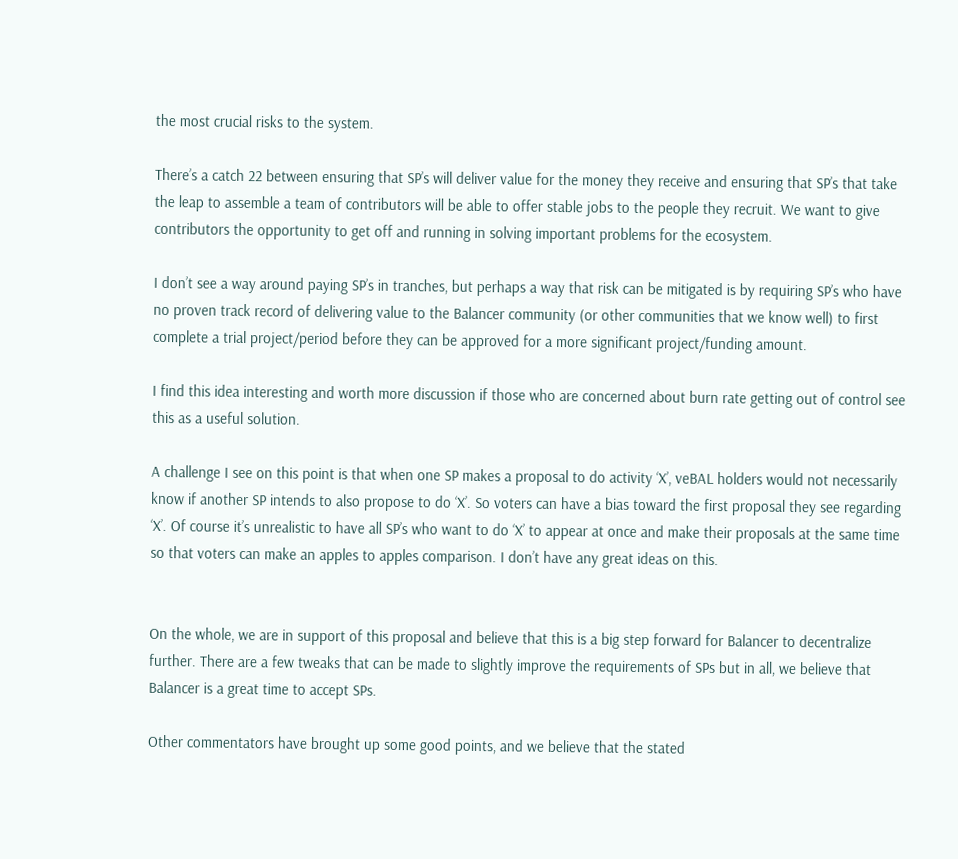the most crucial risks to the system.

There’s a catch 22 between ensuring that SP’s will deliver value for the money they receive and ensuring that SP’s that take the leap to assemble a team of contributors will be able to offer stable jobs to the people they recruit. We want to give contributors the opportunity to get off and running in solving important problems for the ecosystem.

I don’t see a way around paying SP’s in tranches, but perhaps a way that risk can be mitigated is by requiring SP’s who have no proven track record of delivering value to the Balancer community (or other communities that we know well) to first complete a trial project/period before they can be approved for a more significant project/funding amount.

I find this idea interesting and worth more discussion if those who are concerned about burn rate getting out of control see this as a useful solution.

A challenge I see on this point is that when one SP makes a proposal to do activity ‘X’, veBAL holders would not necessarily know if another SP intends to also propose to do ‘X’. So voters can have a bias toward the first proposal they see regarding ‘X’. Of course it’s unrealistic to have all SP’s who want to do ‘X’ to appear at once and make their proposals at the same time so that voters can make an apples to apples comparison. I don’t have any great ideas on this.


On the whole, we are in support of this proposal and believe that this is a big step forward for Balancer to decentralize further. There are a few tweaks that can be made to slightly improve the requirements of SPs but in all, we believe that Balancer is a great time to accept SPs.

Other commentators have brought up some good points, and we believe that the stated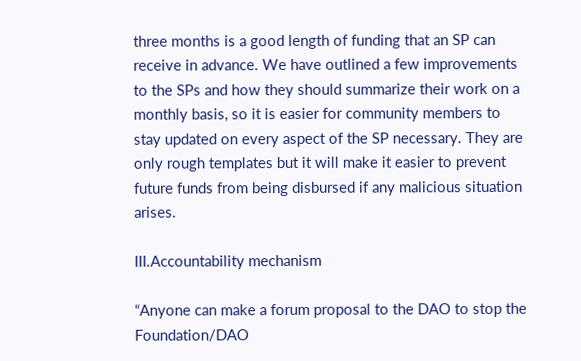three months is a good length of funding that an SP can receive in advance. We have outlined a few improvements to the SPs and how they should summarize their work on a monthly basis, so it is easier for community members to stay updated on every aspect of the SP necessary. They are only rough templates but it will make it easier to prevent future funds from being disbursed if any malicious situation arises.

III.Accountability mechanism

“Anyone can make a forum proposal to the DAO to stop the Foundation/DAO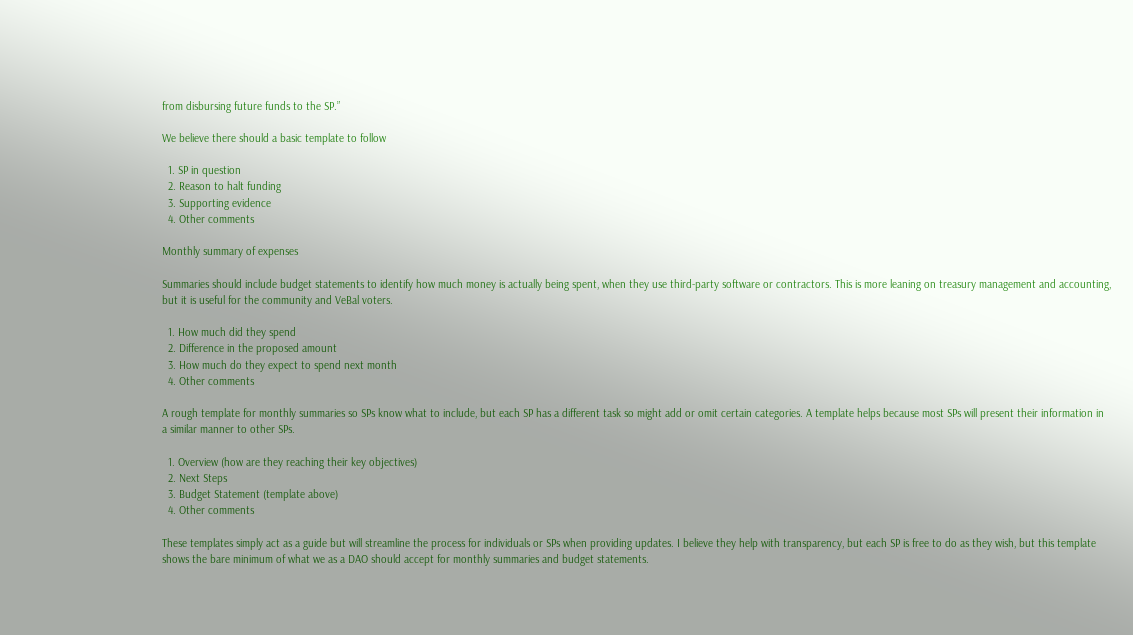from disbursing future funds to the SP.”

We believe there should a basic template to follow

  1. SP in question
  2. Reason to halt funding
  3. Supporting evidence
  4. Other comments

Monthly summary of expenses

Summaries should include budget statements to identify how much money is actually being spent, when they use third-party software or contractors. This is more leaning on treasury management and accounting, but it is useful for the community and VeBal voters.

  1. How much did they spend
  2. Difference in the proposed amount
  3. How much do they expect to spend next month
  4. Other comments

A rough template for monthly summaries so SPs know what to include, but each SP has a different task so might add or omit certain categories. A template helps because most SPs will present their information in a similar manner to other SPs.

  1. Overview (how are they reaching their key objectives)
  2. Next Steps
  3. Budget Statement (template above)
  4. Other comments

These templates simply act as a guide but will streamline the process for individuals or SPs when providing updates. I believe they help with transparency, but each SP is free to do as they wish, but this template shows the bare minimum of what we as a DAO should accept for monthly summaries and budget statements.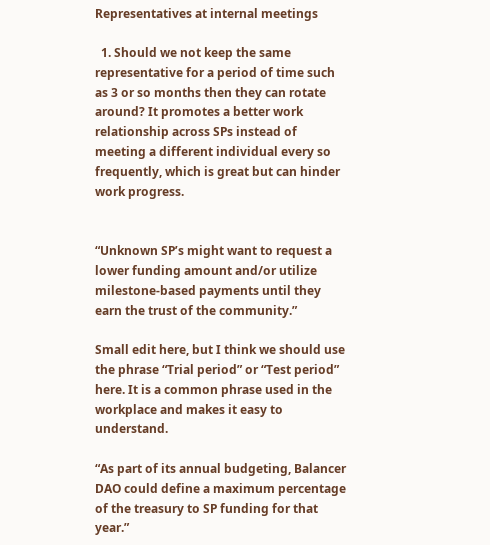Representatives at internal meetings

  1. Should we not keep the same representative for a period of time such as 3 or so months then they can rotate around? It promotes a better work relationship across SPs instead of meeting a different individual every so frequently, which is great but can hinder work progress.


“Unknown SP’s might want to request a lower funding amount and/or utilize milestone-based payments until they earn the trust of the community.”

Small edit here, but I think we should use the phrase “Trial period” or “Test period” here. It is a common phrase used in the workplace and makes it easy to understand.

“As part of its annual budgeting, Balancer DAO could define a maximum percentage of the treasury to SP funding for that year.”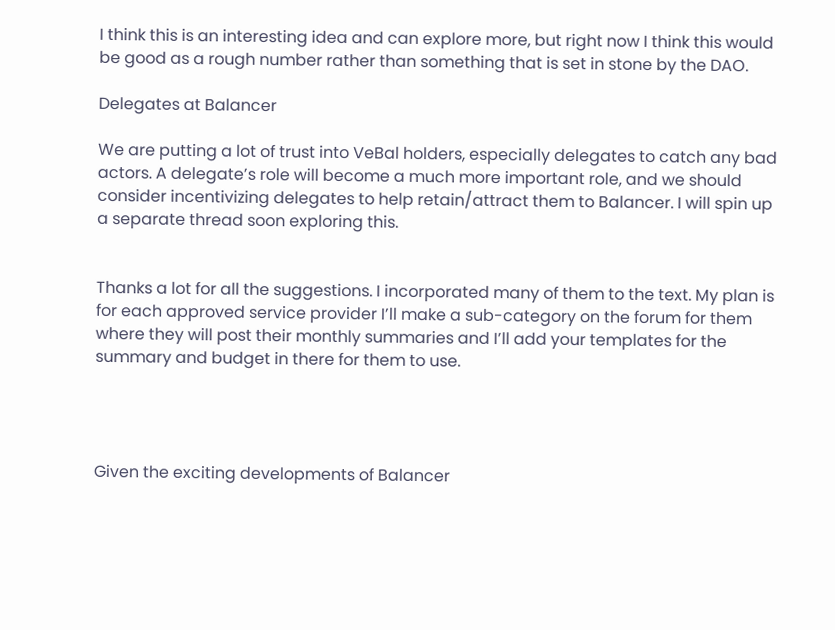I think this is an interesting idea and can explore more, but right now I think this would be good as a rough number rather than something that is set in stone by the DAO.

Delegates at Balancer

We are putting a lot of trust into VeBal holders, especially delegates to catch any bad actors. A delegate’s role will become a much more important role, and we should consider incentivizing delegates to help retain/attract them to Balancer. I will spin up a separate thread soon exploring this.


Thanks a lot for all the suggestions. I incorporated many of them to the text. My plan is for each approved service provider I’ll make a sub-category on the forum for them where they will post their monthly summaries and I’ll add your templates for the summary and budget in there for them to use.




Given the exciting developments of Balancer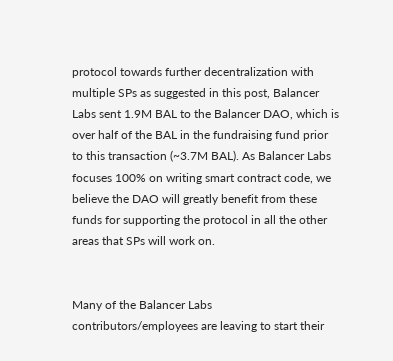protocol towards further decentralization with multiple SPs as suggested in this post, Balancer Labs sent 1.9M BAL to the Balancer DAO, which is over half of the BAL in the fundraising fund prior to this transaction (~3.7M BAL). As Balancer Labs focuses 100% on writing smart contract code, we believe the DAO will greatly benefit from these funds for supporting the protocol in all the other areas that SPs will work on.


Many of the Balancer Labs contributors/employees are leaving to start their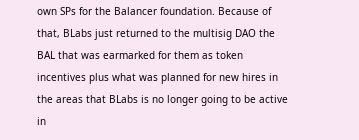own SPs for the Balancer foundation. Because of that, BLabs just returned to the multisig DAO the BAL that was earmarked for them as token incentives plus what was planned for new hires in the areas that BLabs is no longer going to be active in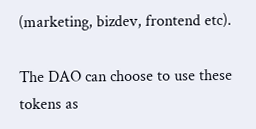(marketing, bizdev, frontend etc).

The DAO can choose to use these tokens as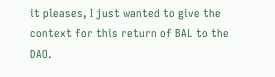it pleases, I just wanted to give the context for this return of BAL to the DAO.